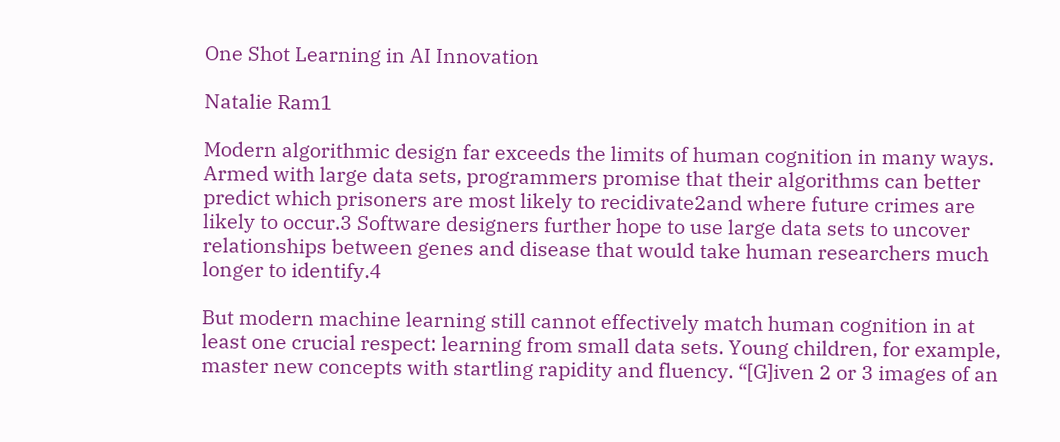One Shot Learning in AI Innovation

Natalie Ram1

Modern algorithmic design far exceeds the limits of human cognition in many ways. Armed with large data sets, programmers promise that their algorithms can better predict which prisoners are most likely to recidivate2and where future crimes are likely to occur.3 Software designers further hope to use large data sets to uncover relationships between genes and disease that would take human researchers much longer to identify.4

But modern machine learning still cannot effectively match human cognition in at least one crucial respect: learning from small data sets. Young children, for example, master new concepts with startling rapidity and fluency. “[G]iven 2 or 3 images of an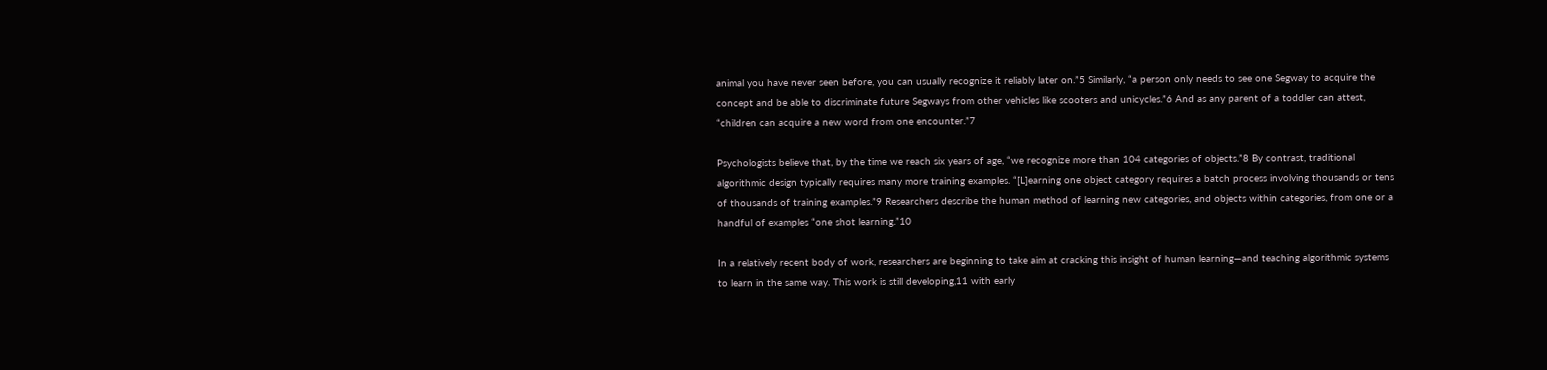animal you have never seen before, you can usually recognize it reliably later on.”5 Similarly, “a person only needs to see one Segway to acquire the concept and be able to discriminate future Segways from other vehicles like scooters and unicycles.”6 And as any parent of a toddler can attest, “children can acquire a new word from one encounter.”7

Psychologists believe that, by the time we reach six years of age, “we recognize more than 104 categories of objects.”8 By contrast, traditional algorithmic design typically requires many more training examples. “[L]earning one object category requires a batch process involving thousands or tens of thousands of training examples.”9 Researchers describe the human method of learning new categories, and objects within categories, from one or a handful of examples “one shot learning.”10

In a relatively recent body of work, researchers are beginning to take aim at cracking this insight of human learning—and teaching algorithmic systems to learn in the same way. This work is still developing,11 with early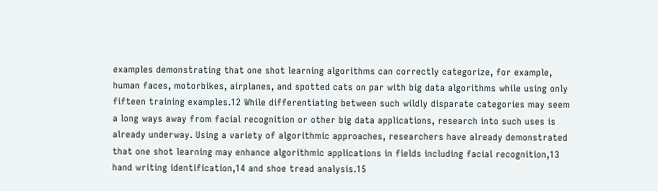examples demonstrating that one shot learning algorithms can correctly categorize, for example, human faces, motorbikes, airplanes, and spotted cats on par with big data algorithms while using only fifteen training examples.12 While differentiating between such wildly disparate categories may seem a long ways away from facial recognition or other big data applications, research into such uses is already underway. Using a variety of algorithmic approaches, researchers have already demonstrated that one shot learning may enhance algorithmic applications in fields including facial recognition,13 hand writing identification,14 and shoe tread analysis.15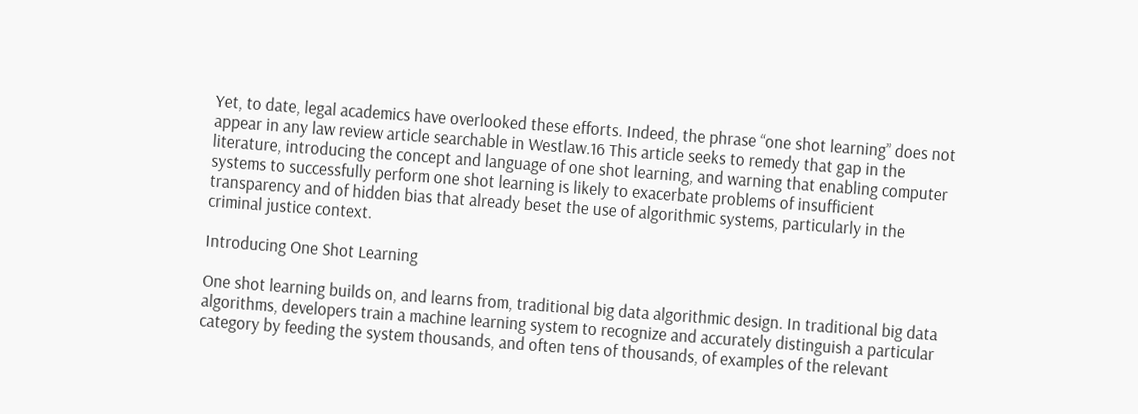Yet, to date, legal academics have overlooked these efforts. Indeed, the phrase “one shot learning” does not appear in any law review article searchable in Westlaw.16 This article seeks to remedy that gap in the literature, introducing the concept and language of one shot learning, and warning that enabling computer systems to successfully perform one shot learning is likely to exacerbate problems of insufficient transparency and of hidden bias that already beset the use of algorithmic systems, particularly in the criminal justice context.

Introducing One Shot Learning

One shot learning builds on, and learns from, traditional big data algorithmic design. In traditional big data algorithms, developers train a machine learning system to recognize and accurately distinguish a particular category by feeding the system thousands, and often tens of thousands, of examples of the relevant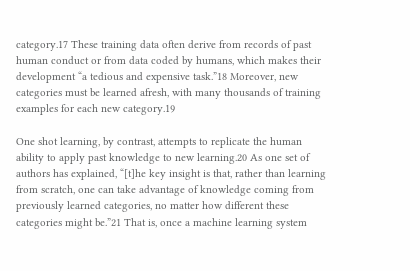category.17 These training data often derive from records of past human conduct or from data coded by humans, which makes their development “a tedious and expensive task.”18 Moreover, new categories must be learned afresh, with many thousands of training examples for each new category.19

One shot learning, by contrast, attempts to replicate the human ability to apply past knowledge to new learning.20 As one set of authors has explained, “[t]he key insight is that, rather than learning from scratch, one can take advantage of knowledge coming from previously learned categories, no matter how different these categories might be.”21 That is, once a machine learning system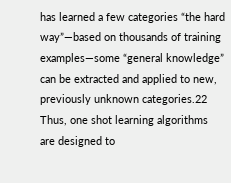has learned a few categories “the hard way”—based on thousands of training examples—some “general knowledge” can be extracted and applied to new, previously unknown categories.22 Thus, one shot learning algorithms are designed to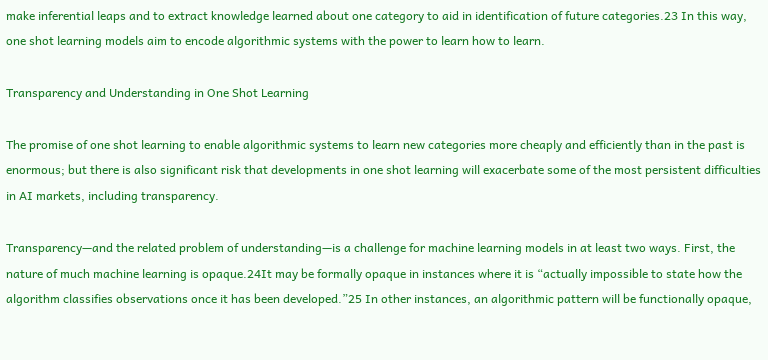make inferential leaps and to extract knowledge learned about one category to aid in identification of future categories.23 In this way, one shot learning models aim to encode algorithmic systems with the power to learn how to learn.

Transparency and Understanding in One Shot Learning

The promise of one shot learning to enable algorithmic systems to learn new categories more cheaply and efficiently than in the past is enormous; but there is also significant risk that developments in one shot learning will exacerbate some of the most persistent difficulties in AI markets, including transparency.

Transparency—and the related problem of understanding—is a challenge for machine learning models in at least two ways. First, the nature of much machine learning is opaque.24It may be formally opaque in instances where it is “actually impossible to state how the algorithm classifies observations once it has been developed.”25 In other instances, an algorithmic pattern will be functionally opaque,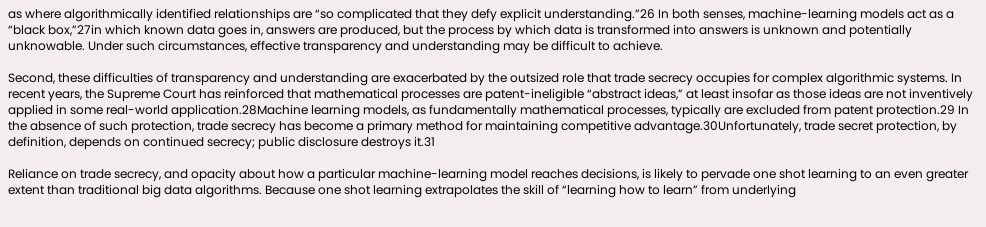as where algorithmically identified relationships are “so complicated that they defy explicit understanding.”26 In both senses, machine-learning models act as a “black box,”27in which known data goes in, answers are produced, but the process by which data is transformed into answers is unknown and potentially unknowable. Under such circumstances, effective transparency and understanding may be difficult to achieve.

Second, these difficulties of transparency and understanding are exacerbated by the outsized role that trade secrecy occupies for complex algorithmic systems. In recent years, the Supreme Court has reinforced that mathematical processes are patent-ineligible “abstract ideas,” at least insofar as those ideas are not inventively applied in some real-world application.28Machine learning models, as fundamentally mathematical processes, typically are excluded from patent protection.29 In the absence of such protection, trade secrecy has become a primary method for maintaining competitive advantage.30Unfortunately, trade secret protection, by definition, depends on continued secrecy; public disclosure destroys it.31

Reliance on trade secrecy, and opacity about how a particular machine-learning model reaches decisions, is likely to pervade one shot learning to an even greater extent than traditional big data algorithms. Because one shot learning extrapolates the skill of “learning how to learn” from underlying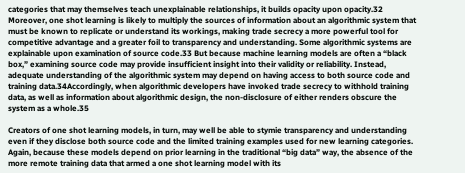categories that may themselves teach unexplainable relationships, it builds opacity upon opacity.32 Moreover, one shot learning is likely to multiply the sources of information about an algorithmic system that must be known to replicate or understand its workings, making trade secrecy a more powerful tool for competitive advantage and a greater foil to transparency and understanding. Some algorithmic systems are explainable upon examination of source code.33 But because machine learning models are often a “black box,” examining source code may provide insufficient insight into their validity or reliability. Instead, adequate understanding of the algorithmic system may depend on having access to both source code and training data.34Accordingly, when algorithmic developers have invoked trade secrecy to withhold training data, as well as information about algorithmic design, the non-disclosure of either renders obscure the system as a whole.35

Creators of one shot learning models, in turn, may well be able to stymie transparency and understanding even if they disclose both source code and the limited training examples used for new learning categories. Again, because these models depend on prior learning in the traditional “big data” way, the absence of the more remote training data that armed a one shot learning model with its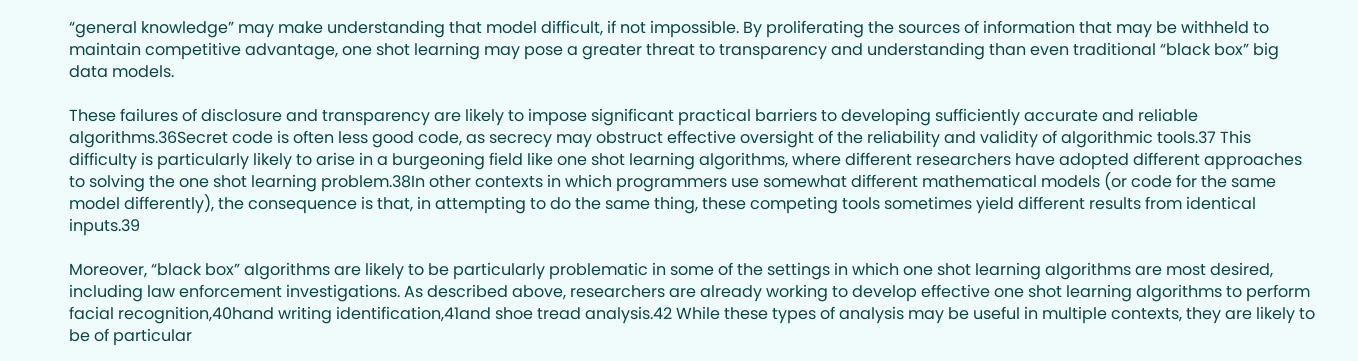“general knowledge” may make understanding that model difficult, if not impossible. By proliferating the sources of information that may be withheld to maintain competitive advantage, one shot learning may pose a greater threat to transparency and understanding than even traditional “black box” big data models.

These failures of disclosure and transparency are likely to impose significant practical barriers to developing sufficiently accurate and reliable algorithms.36Secret code is often less good code, as secrecy may obstruct effective oversight of the reliability and validity of algorithmic tools.37 This difficulty is particularly likely to arise in a burgeoning field like one shot learning algorithms, where different researchers have adopted different approaches to solving the one shot learning problem.38In other contexts in which programmers use somewhat different mathematical models (or code for the same model differently), the consequence is that, in attempting to do the same thing, these competing tools sometimes yield different results from identical inputs.39

Moreover, “black box” algorithms are likely to be particularly problematic in some of the settings in which one shot learning algorithms are most desired, including law enforcement investigations. As described above, researchers are already working to develop effective one shot learning algorithms to perform facial recognition,40hand writing identification,41and shoe tread analysis.42 While these types of analysis may be useful in multiple contexts, they are likely to be of particular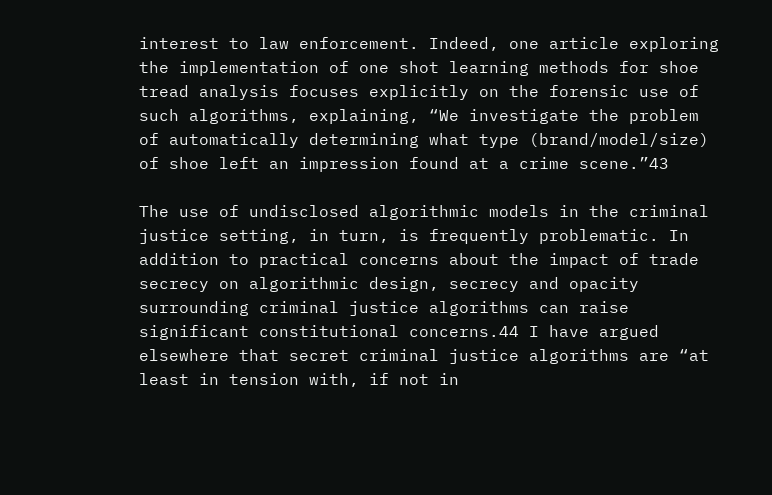interest to law enforcement. Indeed, one article exploring the implementation of one shot learning methods for shoe tread analysis focuses explicitly on the forensic use of such algorithms, explaining, “We investigate the problem of automatically determining what type (brand/model/size) of shoe left an impression found at a crime scene.”43

The use of undisclosed algorithmic models in the criminal justice setting, in turn, is frequently problematic. In addition to practical concerns about the impact of trade secrecy on algorithmic design, secrecy and opacity surrounding criminal justice algorithms can raise significant constitutional concerns.44 I have argued elsewhere that secret criminal justice algorithms are “at least in tension with, if not in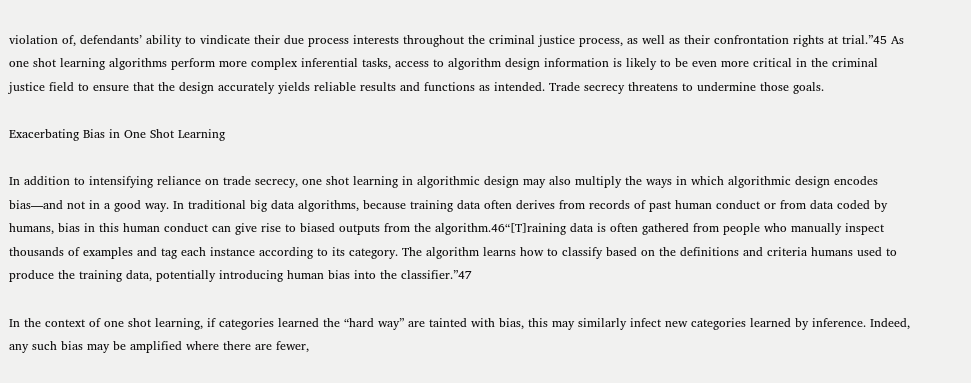violation of, defendants’ ability to vindicate their due process interests throughout the criminal justice process, as well as their confrontation rights at trial.”45 As one shot learning algorithms perform more complex inferential tasks, access to algorithm design information is likely to be even more critical in the criminal justice field to ensure that the design accurately yields reliable results and functions as intended. Trade secrecy threatens to undermine those goals.

Exacerbating Bias in One Shot Learning

In addition to intensifying reliance on trade secrecy, one shot learning in algorithmic design may also multiply the ways in which algorithmic design encodes bias—and not in a good way. In traditional big data algorithms, because training data often derives from records of past human conduct or from data coded by humans, bias in this human conduct can give rise to biased outputs from the algorithm.46“[T]raining data is often gathered from people who manually inspect thousands of examples and tag each instance according to its category. The algorithm learns how to classify based on the definitions and criteria humans used to produce the training data, potentially introducing human bias into the classifier.”47

In the context of one shot learning, if categories learned the “hard way” are tainted with bias, this may similarly infect new categories learned by inference. Indeed, any such bias may be amplified where there are fewer,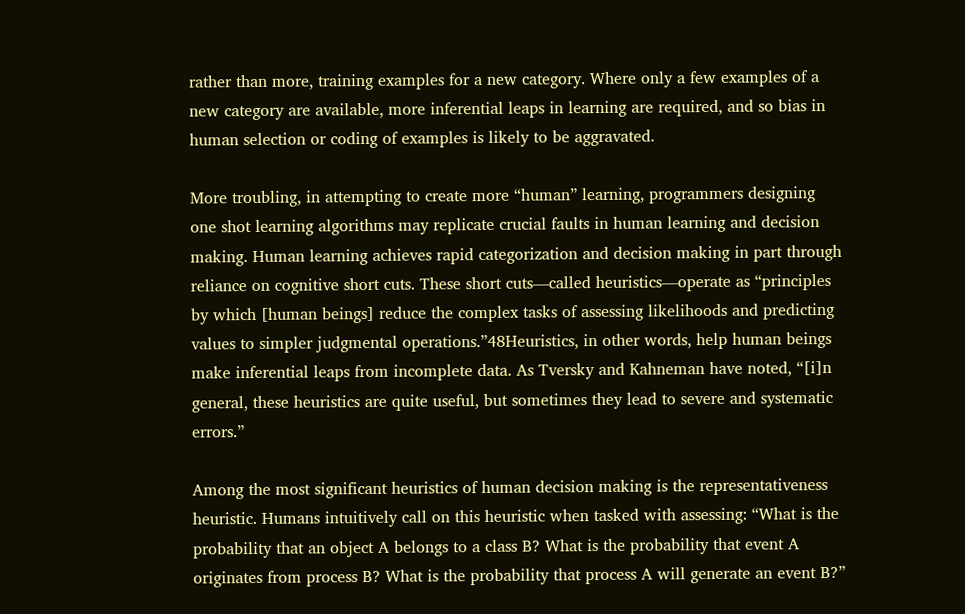rather than more, training examples for a new category. Where only a few examples of a new category are available, more inferential leaps in learning are required, and so bias in human selection or coding of examples is likely to be aggravated.

More troubling, in attempting to create more “human” learning, programmers designing one shot learning algorithms may replicate crucial faults in human learning and decision making. Human learning achieves rapid categorization and decision making in part through reliance on cognitive short cuts. These short cuts—called heuristics—operate as “principles by which [human beings] reduce the complex tasks of assessing likelihoods and predicting values to simpler judgmental operations.”48Heuristics, in other words, help human beings make inferential leaps from incomplete data. As Tversky and Kahneman have noted, “[i]n general, these heuristics are quite useful, but sometimes they lead to severe and systematic errors.”

Among the most significant heuristics of human decision making is the representativeness heuristic. Humans intuitively call on this heuristic when tasked with assessing: “What is the probability that an object A belongs to a class B? What is the probability that event A originates from process B? What is the probability that process A will generate an event B?”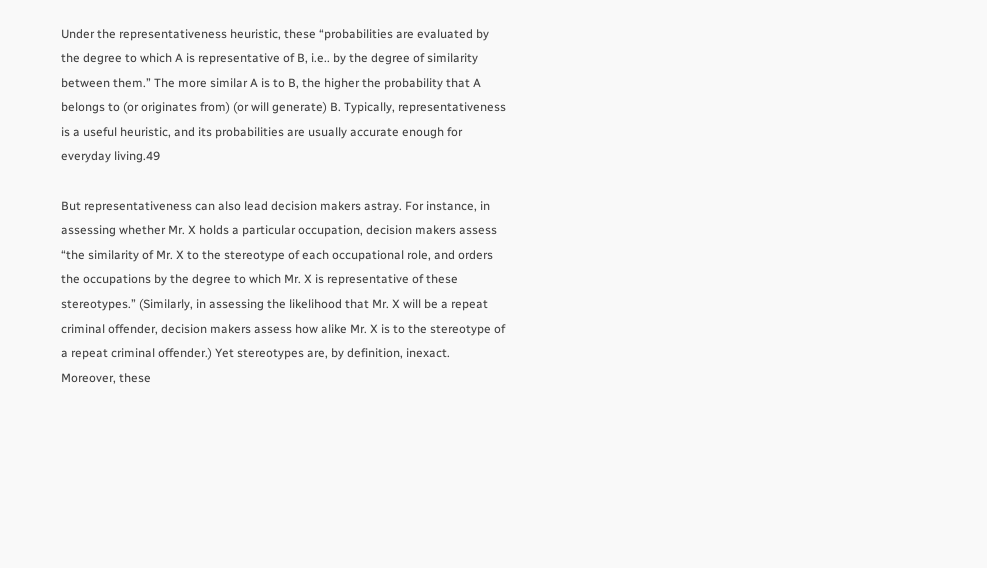Under the representativeness heuristic, these “probabilities are evaluated by the degree to which A is representative of B, i.e.. by the degree of similarity between them.” The more similar A is to B, the higher the probability that A belongs to (or originates from) (or will generate) B. Typically, representativeness is a useful heuristic, and its probabilities are usually accurate enough for everyday living.49

But representativeness can also lead decision makers astray. For instance, in assessing whether Mr. X holds a particular occupation, decision makers assess “the similarity of Mr. X to the stereotype of each occupational role, and orders the occupations by the degree to which Mr. X is representative of these stereotypes.” (Similarly, in assessing the likelihood that Mr. X will be a repeat criminal offender, decision makers assess how alike Mr. X is to the stereotype of a repeat criminal offender.) Yet stereotypes are, by definition, inexact. Moreover, these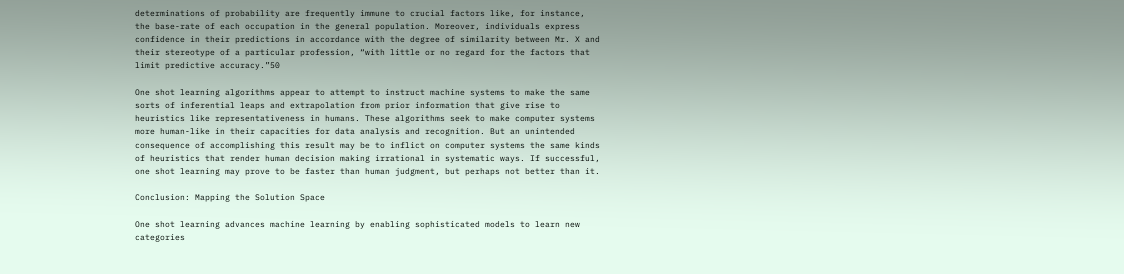determinations of probability are frequently immune to crucial factors like, for instance, the base-rate of each occupation in the general population. Moreover, individuals express confidence in their predictions in accordance with the degree of similarity between Mr. X and their stereotype of a particular profession, “with little or no regard for the factors that limit predictive accuracy.”50

One shot learning algorithms appear to attempt to instruct machine systems to make the same sorts of inferential leaps and extrapolation from prior information that give rise to heuristics like representativeness in humans. These algorithms seek to make computer systems more human-like in their capacities for data analysis and recognition. But an unintended consequence of accomplishing this result may be to inflict on computer systems the same kinds of heuristics that render human decision making irrational in systematic ways. If successful, one shot learning may prove to be faster than human judgment, but perhaps not better than it.

Conclusion: Mapping the Solution Space

One shot learning advances machine learning by enabling sophisticated models to learn new categories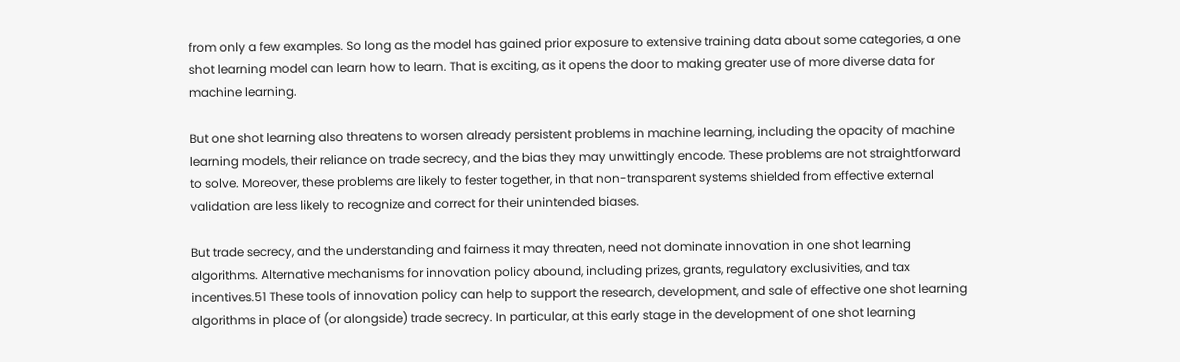from only a few examples. So long as the model has gained prior exposure to extensive training data about some categories, a one shot learning model can learn how to learn. That is exciting, as it opens the door to making greater use of more diverse data for machine learning.

But one shot learning also threatens to worsen already persistent problems in machine learning, including the opacity of machine learning models, their reliance on trade secrecy, and the bias they may unwittingly encode. These problems are not straightforward to solve. Moreover, these problems are likely to fester together, in that non-transparent systems shielded from effective external validation are less likely to recognize and correct for their unintended biases.

But trade secrecy, and the understanding and fairness it may threaten, need not dominate innovation in one shot learning algorithms. Alternative mechanisms for innovation policy abound, including prizes, grants, regulatory exclusivities, and tax incentives.51 These tools of innovation policy can help to support the research, development, and sale of effective one shot learning algorithms in place of (or alongside) trade secrecy. In particular, at this early stage in the development of one shot learning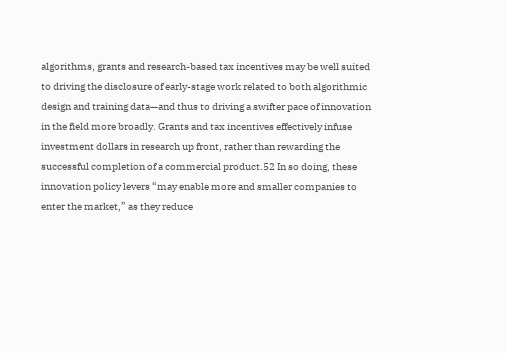algorithms, grants and research-based tax incentives may be well suited to driving the disclosure of early-stage work related to both algorithmic design and training data—and thus to driving a swifter pace of innovation in the field more broadly. Grants and tax incentives effectively infuse investment dollars in research up front, rather than rewarding the successful completion of a commercial product.52 In so doing, these innovation policy levers “may enable more and smaller companies to enter the market,” as they reduce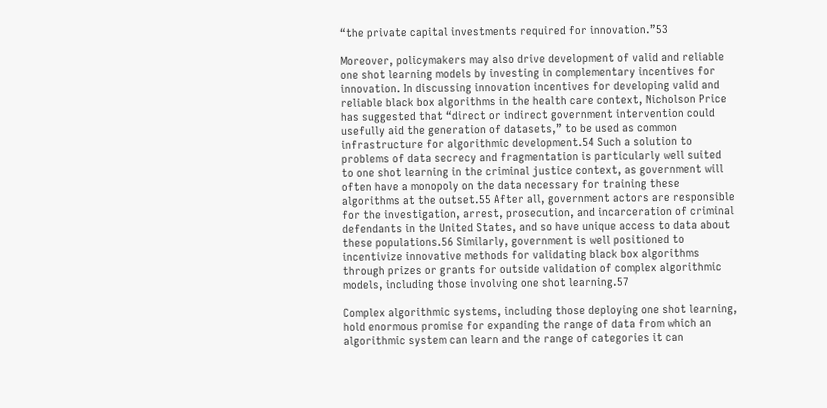“the private capital investments required for innovation.”53

Moreover, policymakers may also drive development of valid and reliable one shot learning models by investing in complementary incentives for innovation. In discussing innovation incentives for developing valid and reliable black box algorithms in the health care context, Nicholson Price has suggested that “direct or indirect government intervention could usefully aid the generation of datasets,” to be used as common infrastructure for algorithmic development.54 Such a solution to problems of data secrecy and fragmentation is particularly well suited to one shot learning in the criminal justice context, as government will often have a monopoly on the data necessary for training these algorithms at the outset.55 After all, government actors are responsible for the investigation, arrest, prosecution, and incarceration of criminal defendants in the United States, and so have unique access to data about these populations.56 Similarly, government is well positioned to incentivize innovative methods for validating black box algorithms through prizes or grants for outside validation of complex algorithmic models, including those involving one shot learning.57

Complex algorithmic systems, including those deploying one shot learning, hold enormous promise for expanding the range of data from which an algorithmic system can learn and the range of categories it can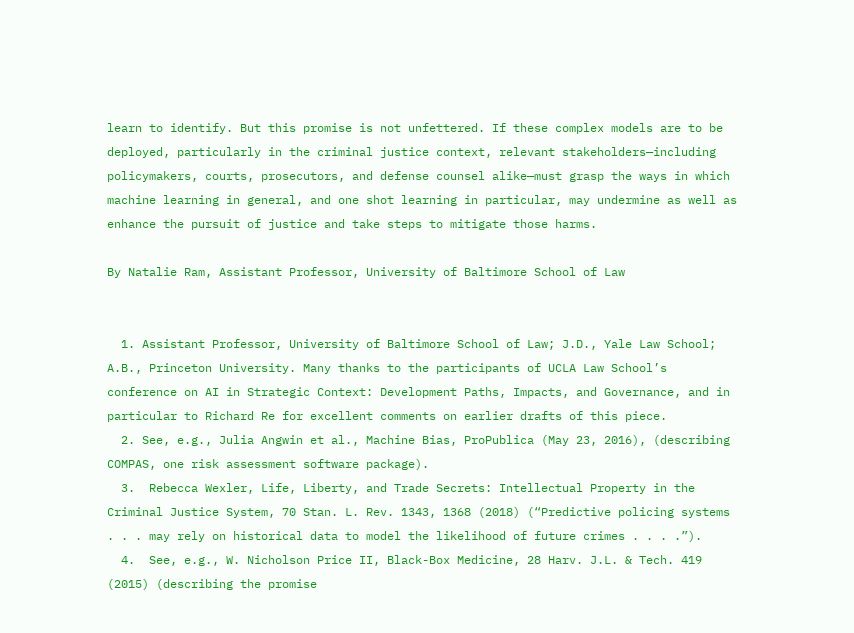learn to identify. But this promise is not unfettered. If these complex models are to be deployed, particularly in the criminal justice context, relevant stakeholders—including policymakers, courts, prosecutors, and defense counsel alike—must grasp the ways in which machine learning in general, and one shot learning in particular, may undermine as well as enhance the pursuit of justice and take steps to mitigate those harms.

By Natalie Ram, Assistant Professor, University of Baltimore School of Law


  1. Assistant Professor, University of Baltimore School of Law; J.D., Yale Law School; A.B., Princeton University. Many thanks to the participants of UCLA Law School’s conference on AI in Strategic Context: Development Paths, Impacts, and Governance, and in particular to Richard Re for excellent comments on earlier drafts of this piece.
  2. See, e.g., Julia Angwin et al., Machine Bias, ProPublica (May 23, 2016), (describing COMPAS, one risk assessment software package).
  3.  Rebecca Wexler, Life, Liberty, and Trade Secrets: Intellectual Property in the Criminal Justice System, 70 Stan. L. Rev. 1343, 1368 (2018) (“Predictive policing systems . . . may rely on historical data to model the likelihood of future crimes . . . .”).
  4.  See, e.g., W. Nicholson Price II, Black-Box Medicine, 28 Harv. J.L. & Tech. 419 (2015) (describing the promise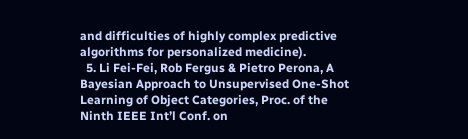and difficulties of highly complex predictive algorithms for personalized medicine).
  5. Li Fei-Fei, Rob Fergus & Pietro Perona, A Bayesian Approach to Unsupervised One-Shot Learning of Object Categories, Proc. of the Ninth IEEE Int’l Conf. on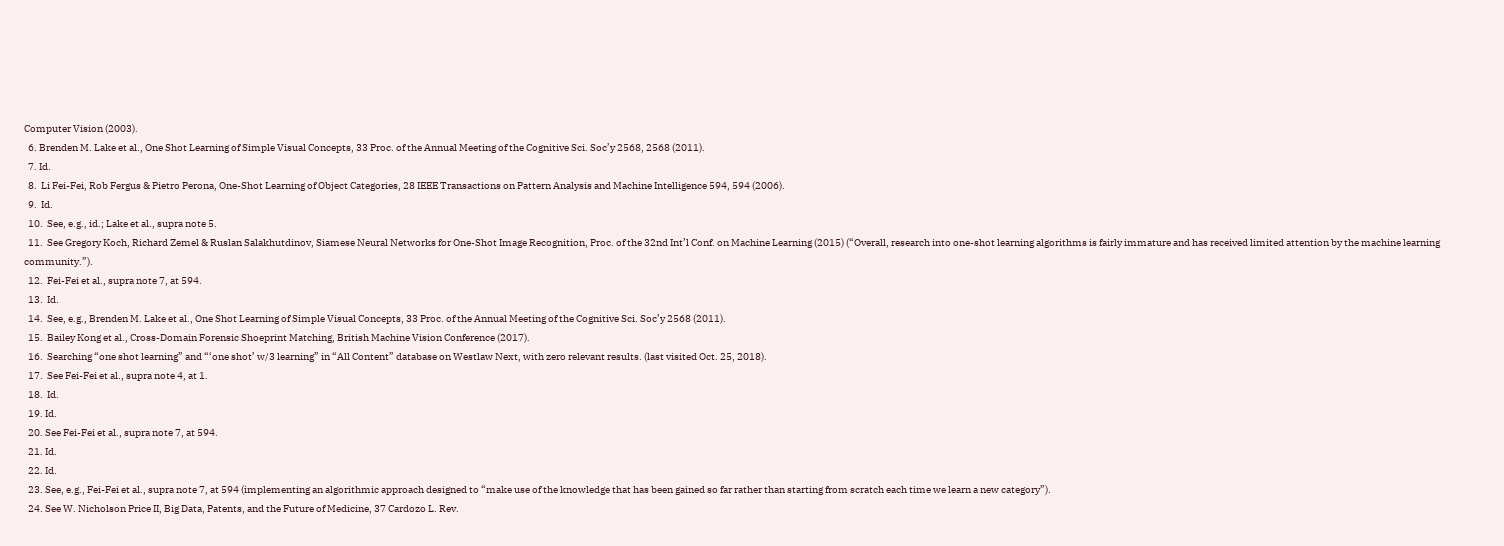Computer Vision (2003).
  6. Brenden M. Lake et al., One Shot Learning of Simple Visual Concepts, 33 Proc. of the Annual Meeting of the Cognitive Sci. Soc’y 2568, 2568 (2011).
  7. Id.
  8.  Li Fei-Fei, Rob Fergus & Pietro Perona, One-Shot Learning of Object Categories, 28 IEEE Transactions on Pattern Analysis and Machine Intelligence 594, 594 (2006).
  9.  Id.
  10.  See, e.g., id.; Lake et al., supra note 5.
  11.  See Gregory Koch, Richard Zemel & Ruslan Salakhutdinov, Siamese Neural Networks for One-Shot Image Recognition, Proc. of the 32nd Int’l Conf. on Machine Learning (2015) (“Overall, research into one-shot learning algorithms is fairly immature and has received limited attention by the machine learning community.”).
  12.  Fei-Fei et al., supra note 7, at 594.
  13.  Id.
  14.  See, e.g., Brenden M. Lake et al., One Shot Learning of Simple Visual Concepts, 33 Proc. of the Annual Meeting of the Cognitive Sci. Soc’y 2568 (2011).
  15.  Bailey Kong et al., Cross-Domain Forensic Shoeprint Matching, British Machine Vision Conference (2017).
  16.  Searching “one shot learning” and “‘one shot’ w/3 learning” in “All Content” database on Westlaw Next, with zero relevant results. (last visited Oct. 25, 2018).
  17.  See Fei-Fei et al., supra note 4, at 1.
  18.  Id.
  19. Id.
  20. See Fei-Fei et al., supra note 7, at 594.
  21. Id.
  22. Id.
  23. See, e.g., Fei-Fei et al., supra note 7, at 594 (implementing an algorithmic approach designed to “make use of the knowledge that has been gained so far rather than starting from scratch each time we learn a new category”).
  24. See W. Nicholson Price II, Big Data, Patents, and the Future of Medicine, 37 Cardozo L. Rev.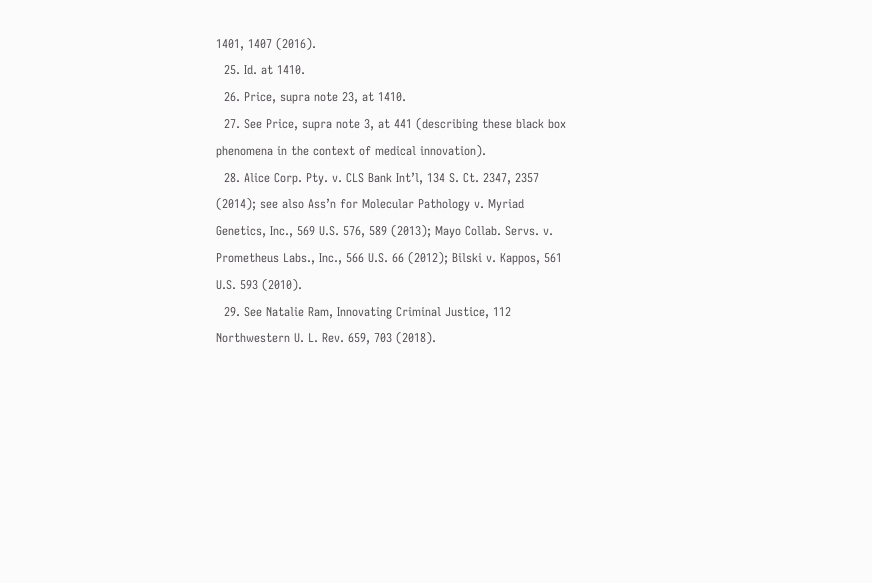1401, 1407 (2016).
  25. Id. at 1410.
  26. Price, supra note 23, at 1410.
  27. See Price, supra note 3, at 441 (describing these black box phenomena in the context of medical innovation).
  28. Alice Corp. Pty. v. CLS Bank Int’l, 134 S. Ct. 2347, 2357 (2014); see also Ass’n for Molecular Pathology v. Myriad Genetics, Inc., 569 U.S. 576, 589 (2013); Mayo Collab. Servs. v. Prometheus Labs., Inc., 566 U.S. 66 (2012); Bilski v. Kappos, 561 U.S. 593 (2010).
  29. See Natalie Ram, Innovating Criminal Justice, 112 Northwestern U. L. Rev. 659, 703 (2018).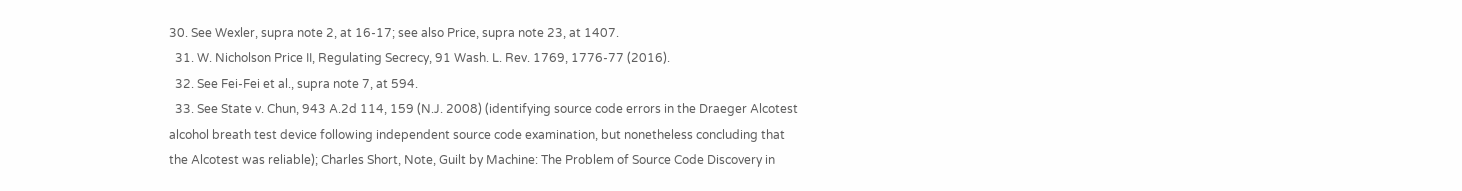30. See Wexler, supra note 2, at 16-17; see also Price, supra note 23, at 1407.
  31. W. Nicholson Price II, Regulating Secrecy, 91 Wash. L. Rev. 1769, 1776-77 (2016).
  32. See Fei-Fei et al., supra note 7, at 594.
  33. See State v. Chun, 943 A.2d 114, 159 (N.J. 2008) (identifying source code errors in the Draeger Alcotest alcohol breath test device following independent source code examination, but nonetheless concluding that the Alcotest was reliable); Charles Short, Note, Guilt by Machine: The Problem of Source Code Discovery in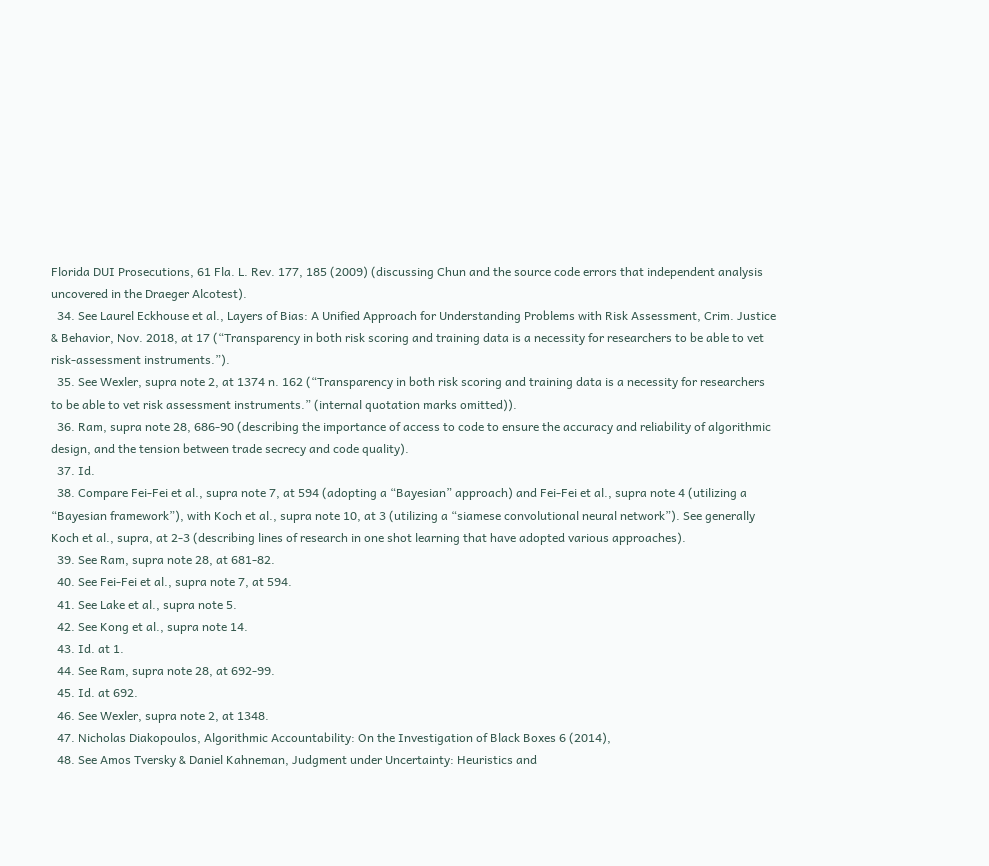Florida DUI Prosecutions, 61 Fla. L. Rev. 177, 185 (2009) (discussing Chun and the source code errors that independent analysis uncovered in the Draeger Alcotest).
  34. See Laurel Eckhouse et al., Layers of Bias: A Unified Approach for Understanding Problems with Risk Assessment, Crim. Justice & Behavior, Nov. 2018, at 17 (“Transparency in both risk scoring and training data is a necessity for researchers to be able to vet risk-assessment instruments.”).
  35. See Wexler, supra note 2, at 1374 n. 162 (“Transparency in both risk scoring and training data is a necessity for researchers to be able to vet risk assessment instruments.” (internal quotation marks omitted)).
  36. Ram, supra note 28, 686-90 (describing the importance of access to code to ensure the accuracy and reliability of algorithmic design, and the tension between trade secrecy and code quality).
  37. Id.
  38. Compare Fei-Fei et al., supra note 7, at 594 (adopting a “Bayesian” approach) and Fei-Fei et al., supra note 4 (utilizing a “Bayesian framework”), with Koch et al., supra note 10, at 3 (utilizing a “siamese convolutional neural network”). See generally Koch et al., supra, at 2-3 (describing lines of research in one shot learning that have adopted various approaches).
  39. See Ram, supra note 28, at 681-82.
  40. See Fei-Fei et al., supra note 7, at 594.
  41. See Lake et al., supra note 5.
  42. See Kong et al., supra note 14.
  43. Id. at 1.
  44. See Ram, supra note 28, at 692-99.
  45. Id. at 692.
  46. See Wexler, supra note 2, at 1348.
  47. Nicholas Diakopoulos, Algorithmic Accountability: On the Investigation of Black Boxes 6 (2014),
  48. See Amos Tversky & Daniel Kahneman, Judgment under Uncertainty: Heuristics and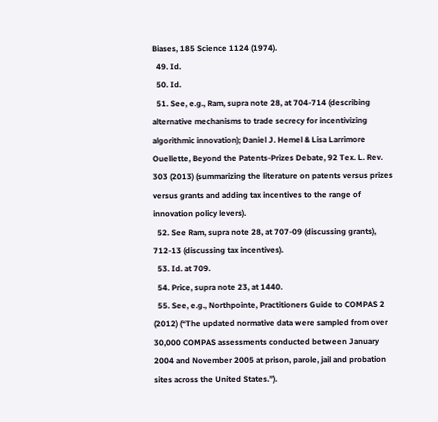Biases, 185 Science 1124 (1974).
  49. Id.
  50. Id.
  51. See, e.g., Ram, supra note 28, at 704-714 (describing alternative mechanisms to trade secrecy for incentivizing algorithmic innovation); Daniel J. Hemel & Lisa Larrimore Ouellette, Beyond the Patents-Prizes Debate, 92 Tex. L. Rev. 303 (2013) (summarizing the literature on patents versus prizes versus grants and adding tax incentives to the range of innovation policy levers).
  52. See Ram, supra note 28, at 707-09 (discussing grants), 712-13 (discussing tax incentives).
  53. Id. at 709.
  54. Price, supra note 23, at 1440.
  55. See, e.g., Northpointe, Practitioners Guide to COMPAS 2 (2012) (“The updated normative data were sampled from over 30,000 COMPAS assessments conducted between January 2004 and November 2005 at prison, parole, jail and probation sites across the United States.”).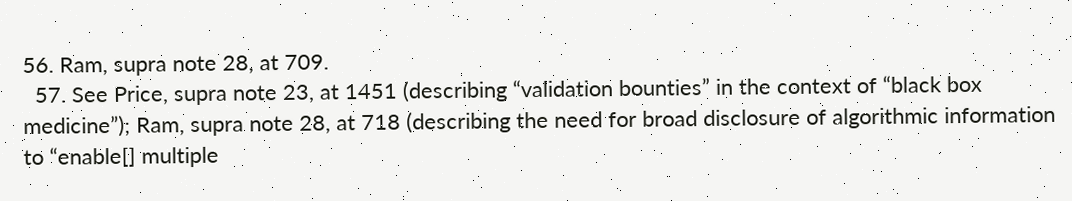56. Ram, supra note 28, at 709.
  57. See Price, supra note 23, at 1451 (describing “validation bounties” in the context of “black box medicine”); Ram, supra note 28, at 718 (describing the need for broad disclosure of algorithmic information to “enable[] multiple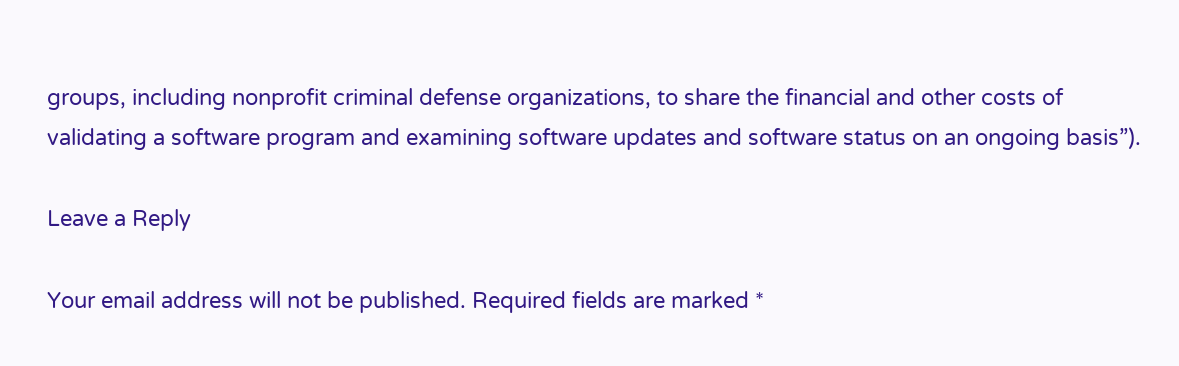groups, including nonprofit criminal defense organizations, to share the financial and other costs of validating a software program and examining software updates and software status on an ongoing basis”).

Leave a Reply

Your email address will not be published. Required fields are marked *